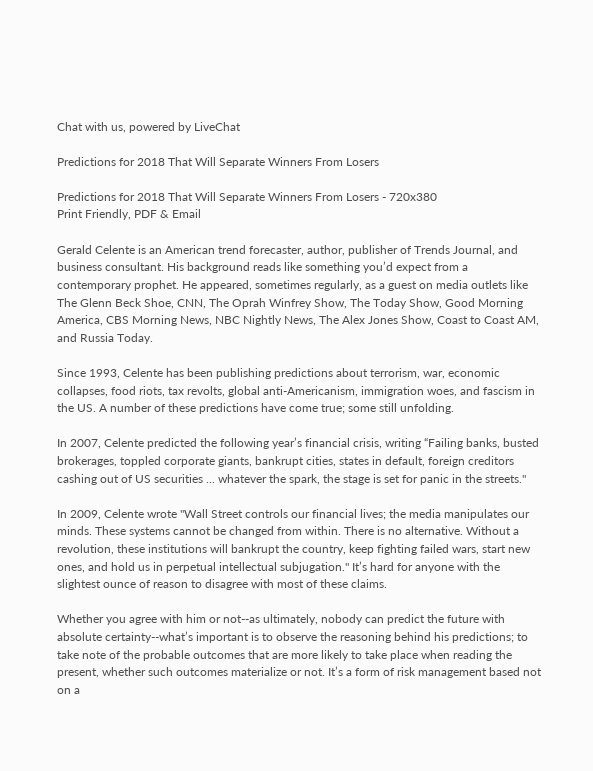Chat with us, powered by LiveChat

Predictions for 2018 That Will Separate Winners From Losers

Predictions for 2018 That Will Separate Winners From Losers - 720x380
Print Friendly, PDF & Email

Gerald Celente is an American trend forecaster, author, publisher of Trends Journal, and business consultant. His background reads like something you’d expect from a contemporary prophet. He appeared, sometimes regularly, as a guest on media outlets like The Glenn Beck Shoe, CNN, The Oprah Winfrey Show, The Today Show, Good Morning America, CBS Morning News, NBC Nightly News, The Alex Jones Show, Coast to Coast AM, and Russia Today.

Since 1993, Celente has been publishing predictions about terrorism, war, economic collapses, food riots, tax revolts, global anti-Americanism, immigration woes, and fascism in the US. A number of these predictions have come true; some still unfolding.

In 2007, Celente predicted the following year’s financial crisis, writing “Failing banks, busted brokerages, toppled corporate giants, bankrupt cities, states in default, foreign creditors cashing out of US securities ... whatever the spark, the stage is set for panic in the streets."

In 2009, Celente wrote "Wall Street controls our financial lives; the media manipulates our minds. These systems cannot be changed from within. There is no alternative. Without a revolution, these institutions will bankrupt the country, keep fighting failed wars, start new ones, and hold us in perpetual intellectual subjugation." It’s hard for anyone with the slightest ounce of reason to disagree with most of these claims.

Whether you agree with him or not--as ultimately, nobody can predict the future with absolute certainty--what’s important is to observe the reasoning behind his predictions; to take note of the probable outcomes that are more likely to take place when reading the present, whether such outcomes materialize or not. It’s a form of risk management based not on a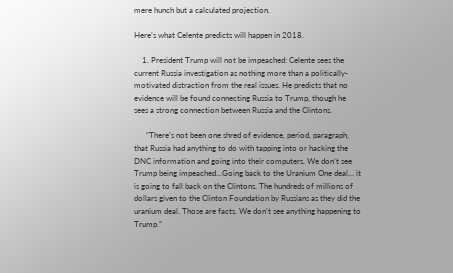mere hunch but a calculated projection.

Here’s what Celente predicts will happen in 2018.

    1. President Trump will not be impeached: Celente sees the current Russia investigation as nothing more than a politically-motivated distraction from the real issues. He predicts that no evidence will be found connecting Russia to Trump, though he sees a strong connection between Russia and the Clintons.

      “There’s not been one shred of evidence, period, paragraph, that Russia had anything to do with tapping into or hacking the DNC information and going into their computers. We don’t see Trump being impeached...Going back to the Uranium One deal... it is going to fall back on the Clintons. The hundreds of millions of dollars given to the Clinton Foundation by Russians as they did the uranium deal. Those are facts. We don’t see anything happening to Trump.”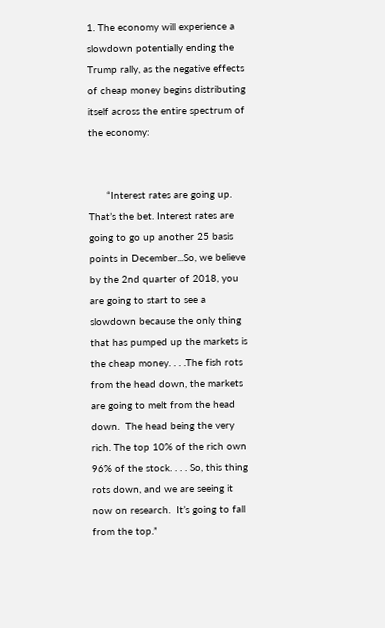1. The economy will experience a slowdown potentially ending the Trump rally, as the negative effects of cheap money begins distributing itself across the entire spectrum of the economy:


      “Interest rates are going up. That’s the bet. Interest rates are going to go up another 25 basis points in December...So, we believe by the 2nd quarter of 2018, you are going to start to see a slowdown because the only thing that has pumped up the markets is the cheap money. . . .The fish rots from the head down, the markets are going to melt from the head down.  The head being the very rich. The top 10% of the rich own 96% of the stock. . . . So, this thing rots down, and we are seeing it now on research.  It’s going to fall from the top.”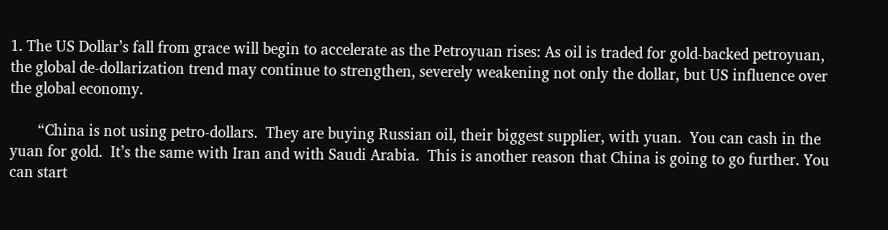1. The US Dollar’s fall from grace will begin to accelerate as the Petroyuan rises: As oil is traded for gold-backed petroyuan, the global de-dollarization trend may continue to strengthen, severely weakening not only the dollar, but US influence over the global economy.

       “China is not using petro-dollars.  They are buying Russian oil, their biggest supplier, with yuan.  You can cash in the yuan for gold.  It’s the same with Iran and with Saudi Arabia.  This is another reason that China is going to go further. You can start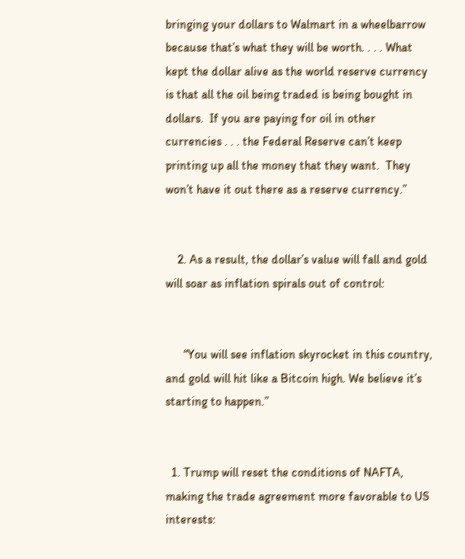bringing your dollars to Walmart in a wheelbarrow because that’s what they will be worth. . . . What kept the dollar alive as the world reserve currency is that all the oil being traded is being bought in dollars.  If you are paying for oil in other currencies . . . the Federal Reserve can’t keep printing up all the money that they want.  They won’t have it out there as a reserve currency.”


    2. As a result, the dollar’s value will fall and gold will soar as inflation spirals out of control:


      “You will see inflation skyrocket in this country, and gold will hit like a Bitcoin high. We believe it’s starting to happen.”


  1. Trump will reset the conditions of NAFTA, making the trade agreement more favorable to US interests: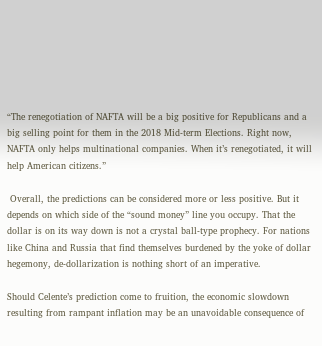“The renegotiation of NAFTA will be a big positive for Republicans and a big selling point for them in the 2018 Mid-term Elections. Right now, NAFTA only helps multinational companies. When it’s renegotiated, it will help American citizens.”

 Overall, the predictions can be considered more or less positive. But it depends on which side of the “sound money” line you occupy. That the dollar is on its way down is not a crystal ball-type prophecy. For nations like China and Russia that find themselves burdened by the yoke of dollar hegemony, de-dollarization is nothing short of an imperative.

Should Celente’s prediction come to fruition, the economic slowdown resulting from rampant inflation may be an unavoidable consequence of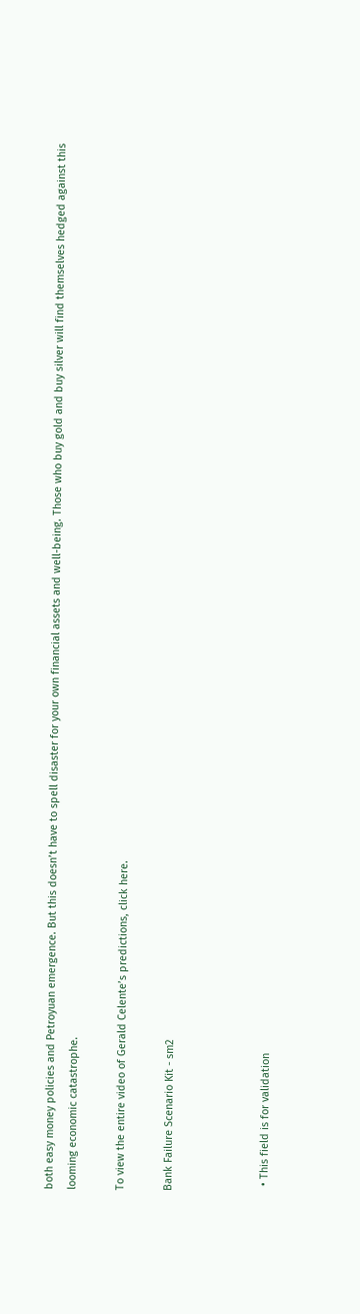both easy money policies and Petroyuan emergence. But this doesn’t have to spell disaster for your own financial assets and well-being. Those who buy gold and buy silver will find themselves hedged against this looming economic catastrophe.

To view the entire video of Gerald Celente’s predictions, click here.

Bank Failure Scenario Kit - sm2



  • This field is for validation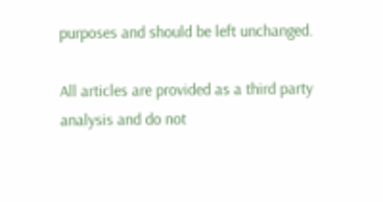purposes and should be left unchanged.

All articles are provided as a third party analysis and do not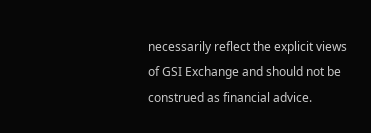necessarily reflect the explicit views of GSI Exchange and should not be construed as financial advice.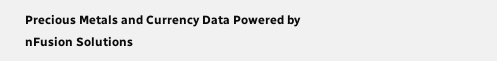Precious Metals and Currency Data Powered by nFusion Solutions